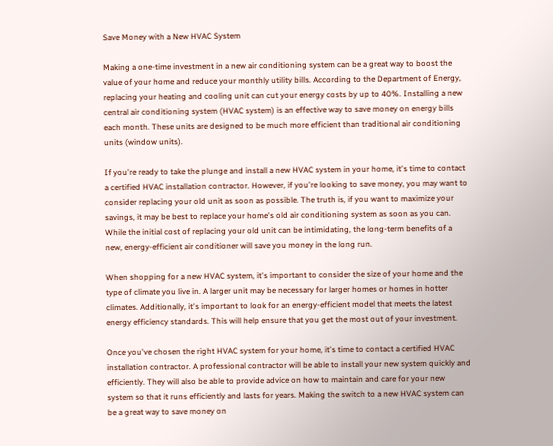Save Money with a New HVAC System

Making a one-time investment in a new air conditioning system can be a great way to boost the value of your home and reduce your monthly utility bills. According to the Department of Energy, replacing your heating and cooling unit can cut your energy costs by up to 40%. Installing a new central air conditioning system (HVAC system) is an effective way to save money on energy bills each month. These units are designed to be much more efficient than traditional air conditioning units (window units).

If you're ready to take the plunge and install a new HVAC system in your home, it's time to contact a certified HVAC installation contractor. However, if you're looking to save money, you may want to consider replacing your old unit as soon as possible. The truth is, if you want to maximize your savings, it may be best to replace your home's old air conditioning system as soon as you can. While the initial cost of replacing your old unit can be intimidating, the long-term benefits of a new, energy-efficient air conditioner will save you money in the long run.

When shopping for a new HVAC system, it's important to consider the size of your home and the type of climate you live in. A larger unit may be necessary for larger homes or homes in hotter climates. Additionally, it's important to look for an energy-efficient model that meets the latest energy efficiency standards. This will help ensure that you get the most out of your investment.

Once you've chosen the right HVAC system for your home, it's time to contact a certified HVAC installation contractor. A professional contractor will be able to install your new system quickly and efficiently. They will also be able to provide advice on how to maintain and care for your new system so that it runs efficiently and lasts for years. Making the switch to a new HVAC system can be a great way to save money on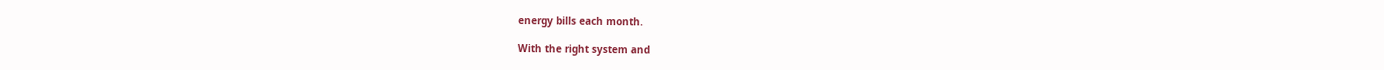energy bills each month.

With the right system and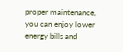proper maintenance, you can enjoy lower energy bills and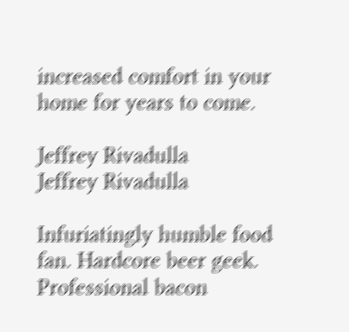increased comfort in your home for years to come.

Jeffrey Rivadulla
Jeffrey Rivadulla

Infuriatingly humble food fan. Hardcore beer geek. Professional bacon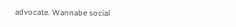advocate. Wannabe social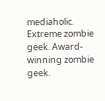mediaholic. Extreme zombie geek. Award-winning zombie geek.